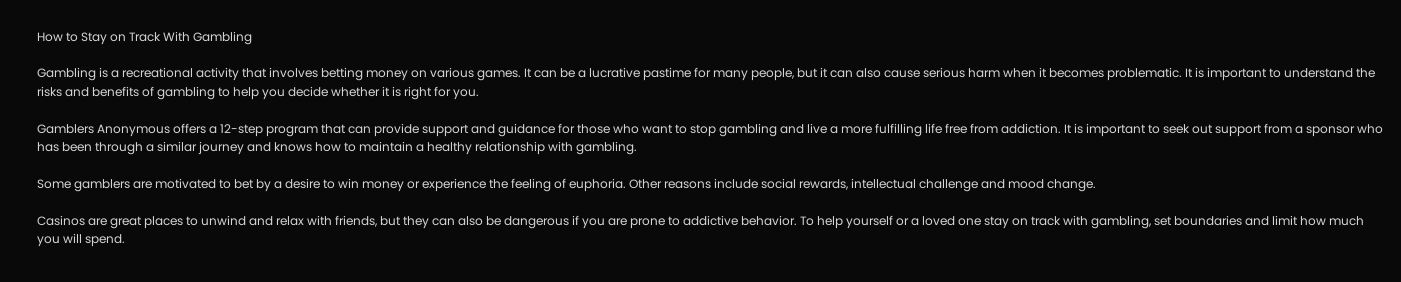How to Stay on Track With Gambling

Gambling is a recreational activity that involves betting money on various games. It can be a lucrative pastime for many people, but it can also cause serious harm when it becomes problematic. It is important to understand the risks and benefits of gambling to help you decide whether it is right for you.

Gamblers Anonymous offers a 12-step program that can provide support and guidance for those who want to stop gambling and live a more fulfilling life free from addiction. It is important to seek out support from a sponsor who has been through a similar journey and knows how to maintain a healthy relationship with gambling.

Some gamblers are motivated to bet by a desire to win money or experience the feeling of euphoria. Other reasons include social rewards, intellectual challenge and mood change.

Casinos are great places to unwind and relax with friends, but they can also be dangerous if you are prone to addictive behavior. To help yourself or a loved one stay on track with gambling, set boundaries and limit how much you will spend.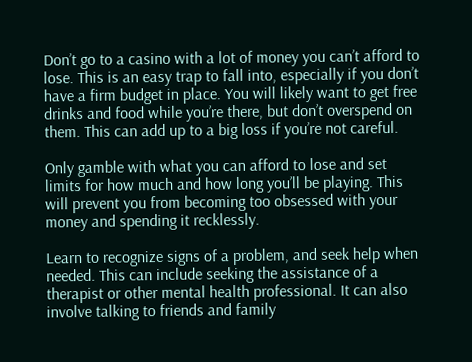Don’t go to a casino with a lot of money you can’t afford to lose. This is an easy trap to fall into, especially if you don’t have a firm budget in place. You will likely want to get free drinks and food while you’re there, but don’t overspend on them. This can add up to a big loss if you’re not careful.

Only gamble with what you can afford to lose and set limits for how much and how long you’ll be playing. This will prevent you from becoming too obsessed with your money and spending it recklessly.

Learn to recognize signs of a problem, and seek help when needed. This can include seeking the assistance of a therapist or other mental health professional. It can also involve talking to friends and family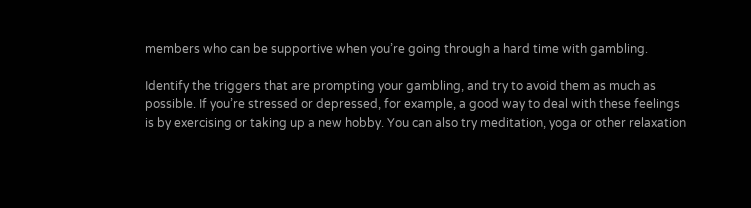members who can be supportive when you’re going through a hard time with gambling.

Identify the triggers that are prompting your gambling, and try to avoid them as much as possible. If you’re stressed or depressed, for example, a good way to deal with these feelings is by exercising or taking up a new hobby. You can also try meditation, yoga or other relaxation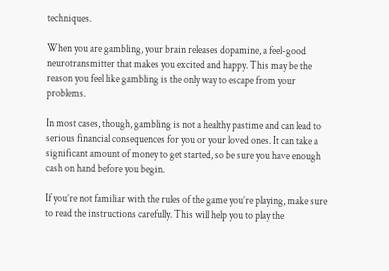techniques.

When you are gambling, your brain releases dopamine, a feel-good neurotransmitter that makes you excited and happy. This may be the reason you feel like gambling is the only way to escape from your problems.

In most cases, though, gambling is not a healthy pastime and can lead to serious financial consequences for you or your loved ones. It can take a significant amount of money to get started, so be sure you have enough cash on hand before you begin.

If you’re not familiar with the rules of the game you’re playing, make sure to read the instructions carefully. This will help you to play the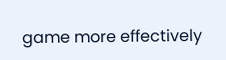game more effectively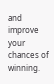and improve your chances of winning.